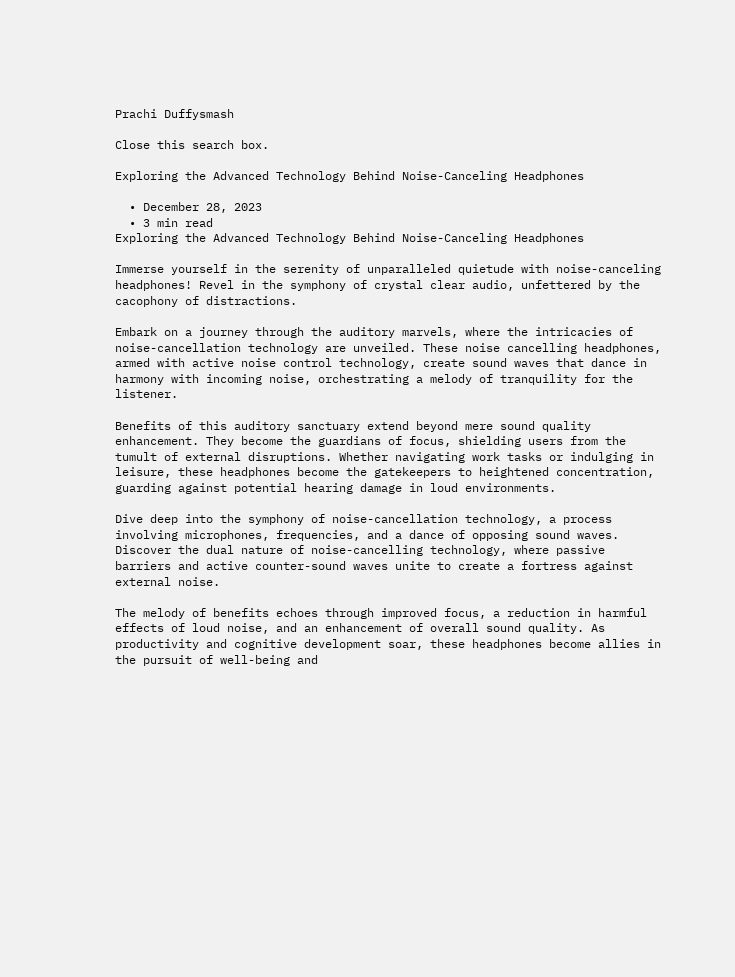Prachi Duffysmash

Close this search box.

Exploring the Advanced Technology Behind Noise-Canceling Headphones

  • December 28, 2023
  • 3 min read
Exploring the Advanced Technology Behind Noise-Canceling Headphones

Immerse yourself in the serenity of unparalleled quietude with noise-canceling headphones! Revel in the symphony of crystal clear audio, unfettered by the cacophony of distractions.

Embark on a journey through the auditory marvels, where the intricacies of noise-cancellation technology are unveiled. These noise cancelling headphones, armed with active noise control technology, create sound waves that dance in harmony with incoming noise, orchestrating a melody of tranquility for the listener.

Benefits of this auditory sanctuary extend beyond mere sound quality enhancement. They become the guardians of focus, shielding users from the tumult of external disruptions. Whether navigating work tasks or indulging in leisure, these headphones become the gatekeepers to heightened concentration, guarding against potential hearing damage in loud environments.

Dive deep into the symphony of noise-cancellation technology, a process involving microphones, frequencies, and a dance of opposing sound waves. Discover the dual nature of noise-cancelling technology, where passive barriers and active counter-sound waves unite to create a fortress against external noise.

The melody of benefits echoes through improved focus, a reduction in harmful effects of loud noise, and an enhancement of overall sound quality. As productivity and cognitive development soar, these headphones become allies in the pursuit of well-being and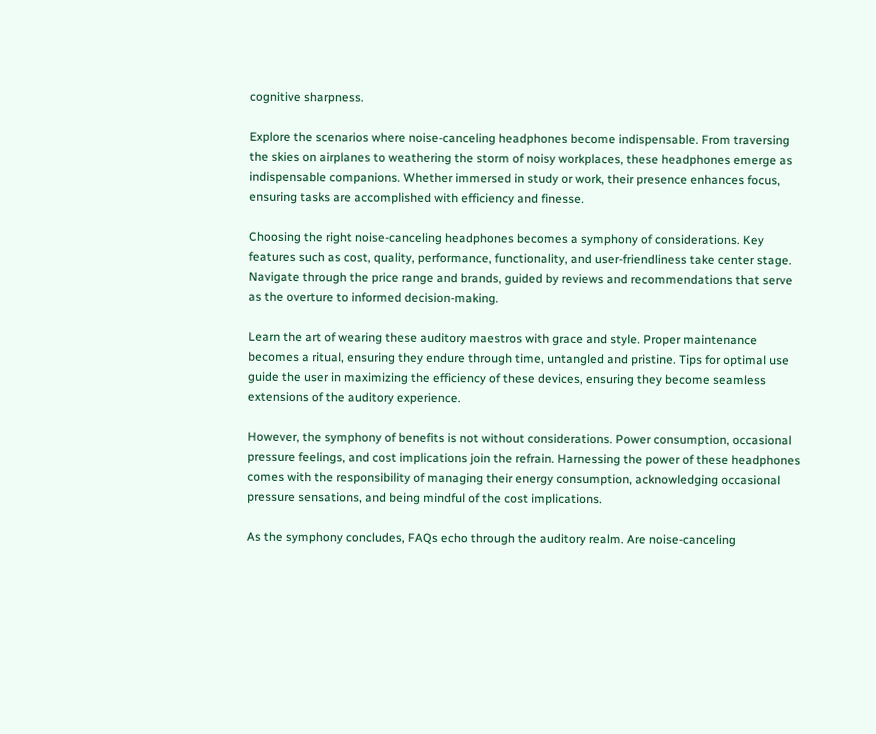cognitive sharpness.

Explore the scenarios where noise-canceling headphones become indispensable. From traversing the skies on airplanes to weathering the storm of noisy workplaces, these headphones emerge as indispensable companions. Whether immersed in study or work, their presence enhances focus, ensuring tasks are accomplished with efficiency and finesse.

Choosing the right noise-canceling headphones becomes a symphony of considerations. Key features such as cost, quality, performance, functionality, and user-friendliness take center stage. Navigate through the price range and brands, guided by reviews and recommendations that serve as the overture to informed decision-making.

Learn the art of wearing these auditory maestros with grace and style. Proper maintenance becomes a ritual, ensuring they endure through time, untangled and pristine. Tips for optimal use guide the user in maximizing the efficiency of these devices, ensuring they become seamless extensions of the auditory experience.

However, the symphony of benefits is not without considerations. Power consumption, occasional pressure feelings, and cost implications join the refrain. Harnessing the power of these headphones comes with the responsibility of managing their energy consumption, acknowledging occasional pressure sensations, and being mindful of the cost implications.

As the symphony concludes, FAQs echo through the auditory realm. Are noise-canceling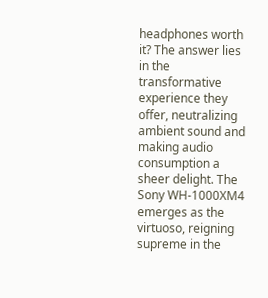headphones worth it? The answer lies in the transformative experience they offer, neutralizing ambient sound and making audio consumption a sheer delight. The Sony WH-1000XM4 emerges as the virtuoso, reigning supreme in the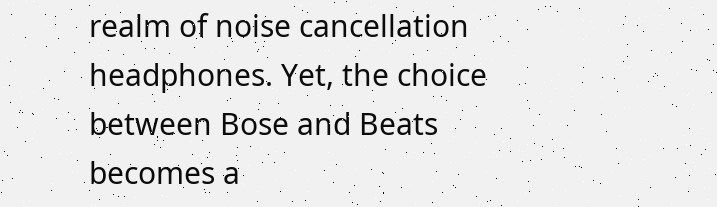realm of noise cancellation headphones. Yet, the choice between Bose and Beats becomes a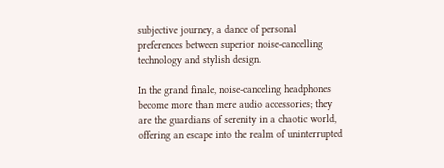subjective journey, a dance of personal preferences between superior noise-cancelling technology and stylish design.

In the grand finale, noise-canceling headphones become more than mere audio accessories; they are the guardians of serenity in a chaotic world, offering an escape into the realm of uninterrupted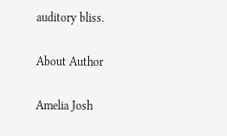auditory bliss.

About Author

Amelia Josh